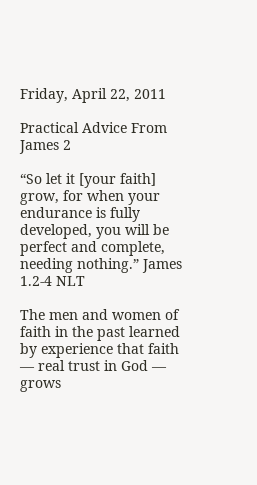Friday, April 22, 2011

Practical Advice From James 2

“So let it [your faith] grow, for when your endurance is fully developed, you will be perfect and complete, needing nothing.” James 1.2-4 NLT

The men and women of faith in the past learned by experience that faith — real trust in God — grows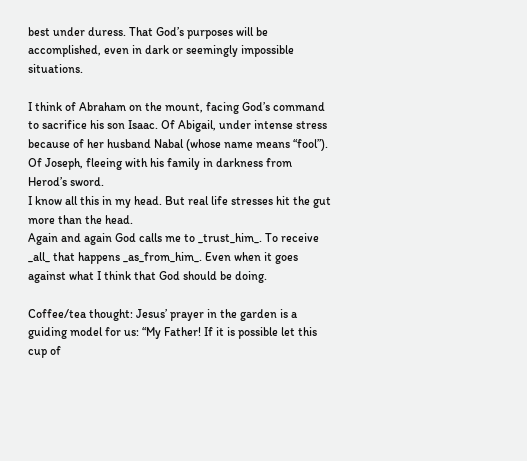best under duress. That God’s purposes will be accomplished, even in dark or seemingly impossible situations.

I think of Abraham on the mount, facing God’s command to sacrifice his son Isaac. Of Abigail, under intense stress because of her husband Nabal (whose name means “fool”). Of Joseph, fleeing with his family in darkness from Herod’s sword.
I know all this in my head. But real life stresses hit the gut more than the head.
Again and again God calls me to _trust_him_. To receive _all_ that happens _as_from_him_. Even when it goes against what I think that God should be doing.

Coffee/tea thought: Jesus’ prayer in the garden is a guiding model for us: “My Father! If it is possible let this cup of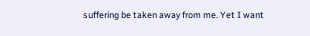suffering be taken away from me. Yet I want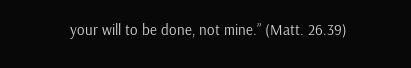your will to be done, not mine.” (Matt. 26.39)